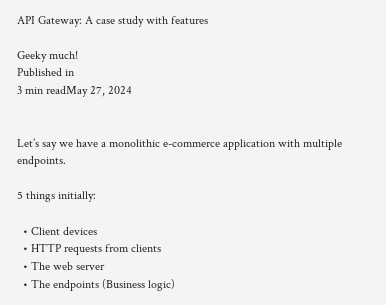API Gateway: A case study with features

Geeky much!
Published in
3 min readMay 27, 2024


Let’s say we have a monolithic e-commerce application with multiple endpoints.

5 things initially:

  • Client devices
  • HTTP requests from clients
  • The web server
  • The endpoints (Business logic)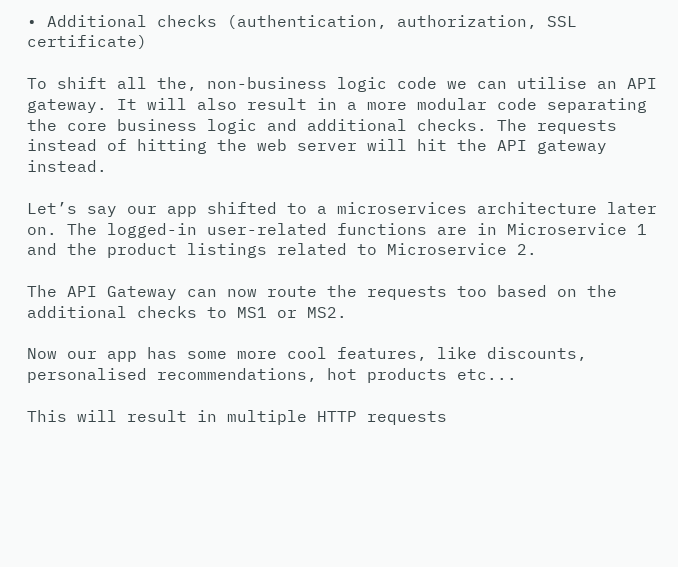• Additional checks (authentication, authorization, SSL certificate)

To shift all the, non-business logic code we can utilise an API gateway. It will also result in a more modular code separating the core business logic and additional checks. The requests instead of hitting the web server will hit the API gateway instead.

Let’s say our app shifted to a microservices architecture later on. The logged-in user-related functions are in Microservice 1 and the product listings related to Microservice 2.

The API Gateway can now route the requests too based on the additional checks to MS1 or MS2.

Now our app has some more cool features, like discounts, personalised recommendations, hot products etc...

This will result in multiple HTTP requests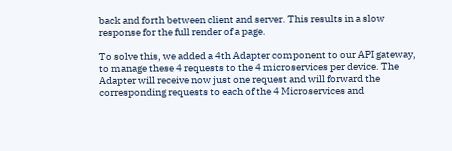back and forth between client and server. This results in a slow response for the full render of a page.

To solve this, we added a 4th Adapter component to our API gateway, to manage these 4 requests to the 4 microservices per device. The Adapter will receive now just one request and will forward the corresponding requests to each of the 4 Microservices and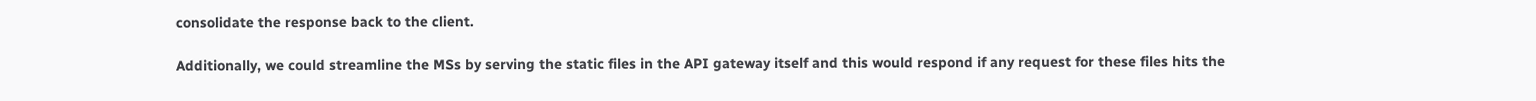consolidate the response back to the client.

Additionally, we could streamline the MSs by serving the static files in the API gateway itself and this would respond if any request for these files hits the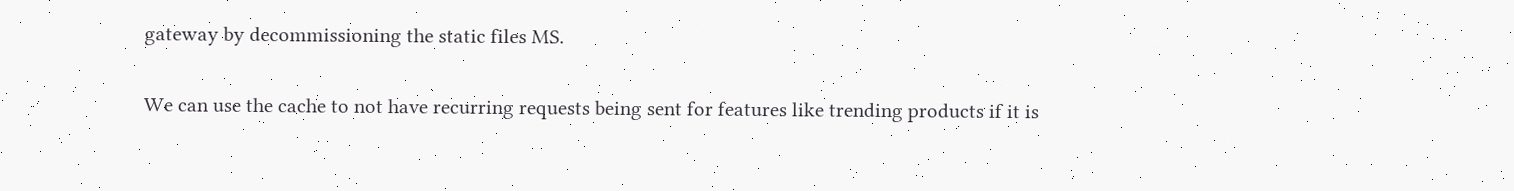gateway by decommissioning the static files MS.

We can use the cache to not have recurring requests being sent for features like trending products if it is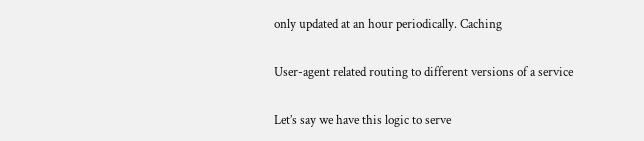only updated at an hour periodically. Caching

User-agent related routing to different versions of a service

Let’s say we have this logic to serve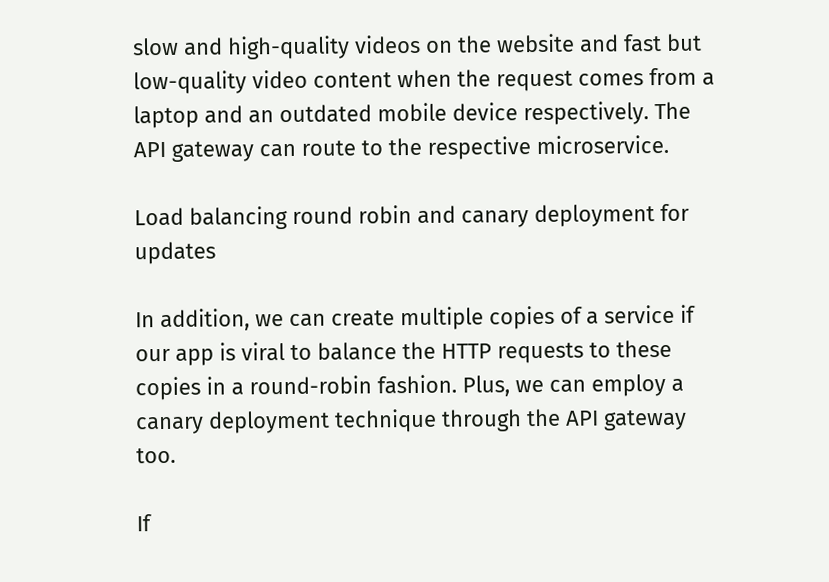slow and high-quality videos on the website and fast but low-quality video content when the request comes from a laptop and an outdated mobile device respectively. The API gateway can route to the respective microservice.

Load balancing round robin and canary deployment for updates

In addition, we can create multiple copies of a service if our app is viral to balance the HTTP requests to these copies in a round-robin fashion. Plus, we can employ a canary deployment technique through the API gateway too.

If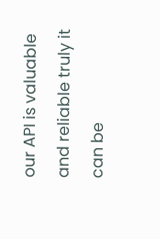our API is valuable and reliable truly it can be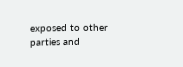exposed to other parties and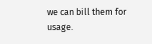we can bill them for usage.